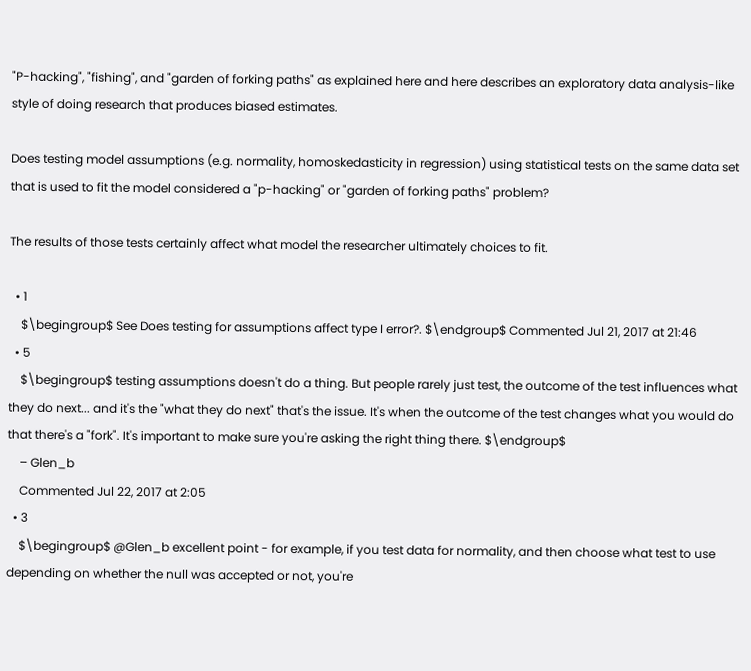"P-hacking", "fishing", and "garden of forking paths" as explained here and here describes an exploratory data analysis-like style of doing research that produces biased estimates.

Does testing model assumptions (e.g. normality, homoskedasticity in regression) using statistical tests on the same data set that is used to fit the model considered a "p-hacking" or "garden of forking paths" problem?

The results of those tests certainly affect what model the researcher ultimately choices to fit.

  • 1
    $\begingroup$ See Does testing for assumptions affect type I error?. $\endgroup$ Commented Jul 21, 2017 at 21:46
  • 5
    $\begingroup$ testing assumptions doesn't do a thing. But people rarely just test, the outcome of the test influences what they do next... and it's the "what they do next" that's the issue. It's when the outcome of the test changes what you would do that there's a "fork". It's important to make sure you're asking the right thing there. $\endgroup$
    – Glen_b
    Commented Jul 22, 2017 at 2:05
  • 3
    $\begingroup$ @Glen_b excellent point - for example, if you test data for normality, and then choose what test to use depending on whether the null was accepted or not, you're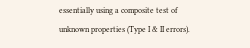essentially using a composite test of unknown properties (Type I & II errors).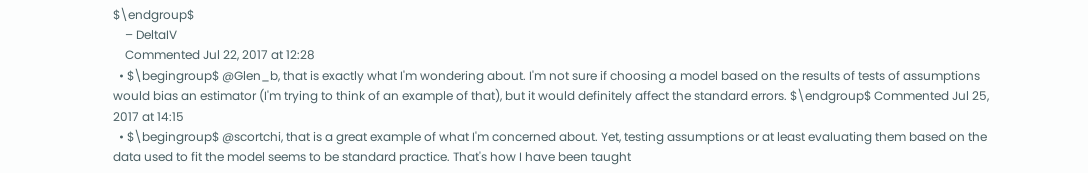$\endgroup$
    – DeltaIV
    Commented Jul 22, 2017 at 12:28
  • $\begingroup$ @Glen_b, that is exactly what I'm wondering about. I'm not sure if choosing a model based on the results of tests of assumptions would bias an estimator (I'm trying to think of an example of that), but it would definitely affect the standard errors. $\endgroup$ Commented Jul 25, 2017 at 14:15
  • $\begingroup$ @scortchi, that is a great example of what I'm concerned about. Yet, testing assumptions or at least evaluating them based on the data used to fit the model seems to be standard practice. That's how I have been taught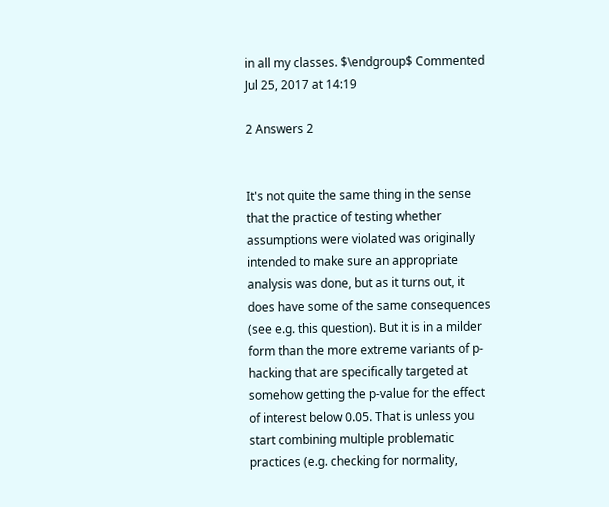in all my classes. $\endgroup$ Commented Jul 25, 2017 at 14:19

2 Answers 2


It's not quite the same thing in the sense that the practice of testing whether assumptions were violated was originally intended to make sure an appropriate analysis was done, but as it turns out, it does have some of the same consequences (see e.g. this question). But it is in a milder form than the more extreme variants of p-hacking that are specifically targeted at somehow getting the p-value for the effect of interest below 0.05. That is unless you start combining multiple problematic practices (e.g. checking for normality,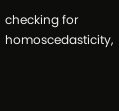checking for homoscedasticity,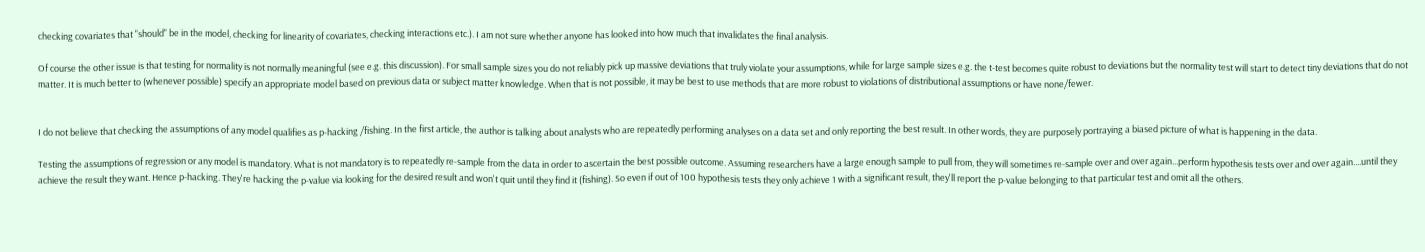checking covariates that "should" be in the model, checking for linearity of covariates, checking interactions etc.). I am not sure whether anyone has looked into how much that invalidates the final analysis.

Of course the other issue is that testing for normality is not normally meaningful (see e.g. this discussion). For small sample sizes you do not reliably pick up massive deviations that truly violate your assumptions, while for large sample sizes e.g. the t-test becomes quite robust to deviations but the normality test will start to detect tiny deviations that do not matter. It is much better to (whenever possible) specify an appropriate model based on previous data or subject matter knowledge. When that is not possible, it may be best to use methods that are more robust to violations of distributional assumptions or have none/fewer.


I do not believe that checking the assumptions of any model qualifies as p-hacking /fishing. In the first article, the author is talking about analysts who are repeatedly performing analyses on a data set and only reporting the best result. In other words, they are purposely portraying a biased picture of what is happening in the data.

Testing the assumptions of regression or any model is mandatory. What is not mandatory is to repeatedly re-sample from the data in order to ascertain the best possible outcome. Assuming researchers have a large enough sample to pull from, they will sometimes re-sample over and over again...perform hypothesis tests over and over again....until they achieve the result they want. Hence p-hacking. They're hacking the p-value via looking for the desired result and won't quit until they find it (fishing). So even if out of 100 hypothesis tests they only achieve 1 with a significant result, they'll report the p-value belonging to that particular test and omit all the others.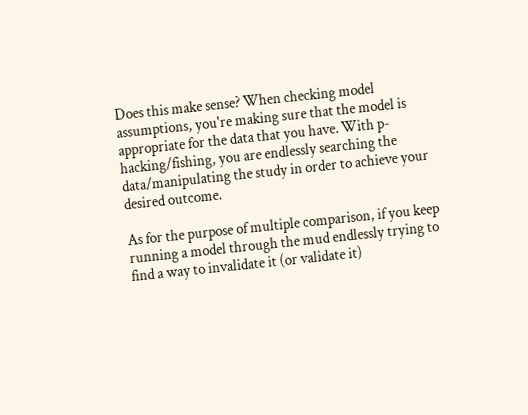Does this make sense? When checking model assumptions, you're making sure that the model is appropriate for the data that you have. With p-hacking/fishing, you are endlessly searching the data/manipulating the study in order to achieve your desired outcome.

As for the purpose of multiple comparison, if you keep running a model through the mud endlessly trying to find a way to invalidate it (or validate it)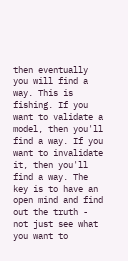then eventually you will find a way. This is fishing. If you want to validate a model, then you'll find a way. If you want to invalidate it, then you'll find a way. The key is to have an open mind and find out the truth - not just see what you want to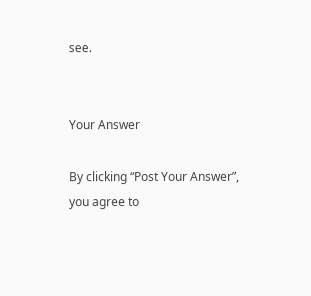see.


Your Answer

By clicking “Post Your Answer”, you agree to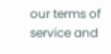our terms of service and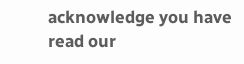acknowledge you have read our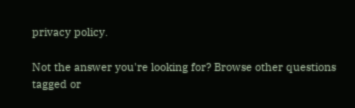privacy policy.

Not the answer you're looking for? Browse other questions tagged or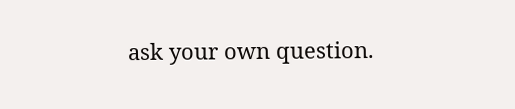ask your own question.